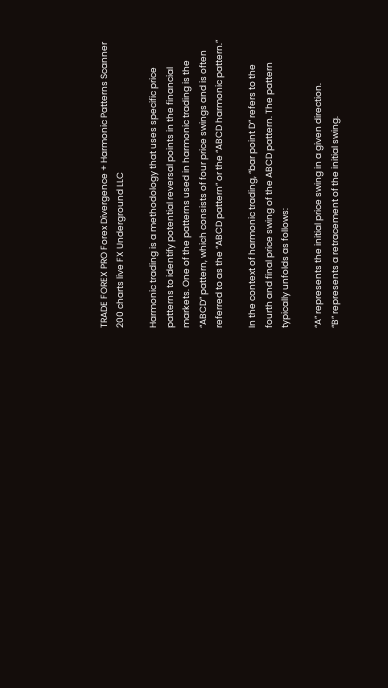TRADE FOREX PRO Forex Divergence + Harmonic Patterns Scanner 200 charts live FX Underground LLC

Harmonic trading is a methodology that uses specific price patterns to identify potential reversal points in the financial markets. One of the patterns used in harmonic trading is the “ABCD” pattern, which consists of four price swings and is often referred to as the “ABCD pattern” or the “ABCD harmonic pattern.”

In the context of harmonic trading, “bar point D” refers to the fourth and final price swing of the ABCD pattern. The pattern typically unfolds as follows:

“A” represents the initial price swing in a given direction.
“B” represents a retracement of the initial swing.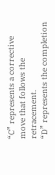“C” represents a corrective move that follows the retracement.
“D” represents the completion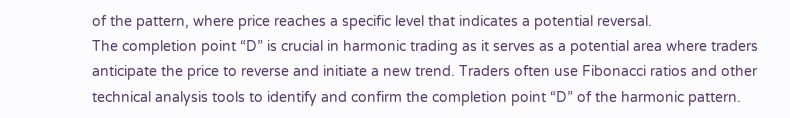of the pattern, where price reaches a specific level that indicates a potential reversal.
The completion point “D” is crucial in harmonic trading as it serves as a potential area where traders anticipate the price to reverse and initiate a new trend. Traders often use Fibonacci ratios and other technical analysis tools to identify and confirm the completion point “D” of the harmonic pattern.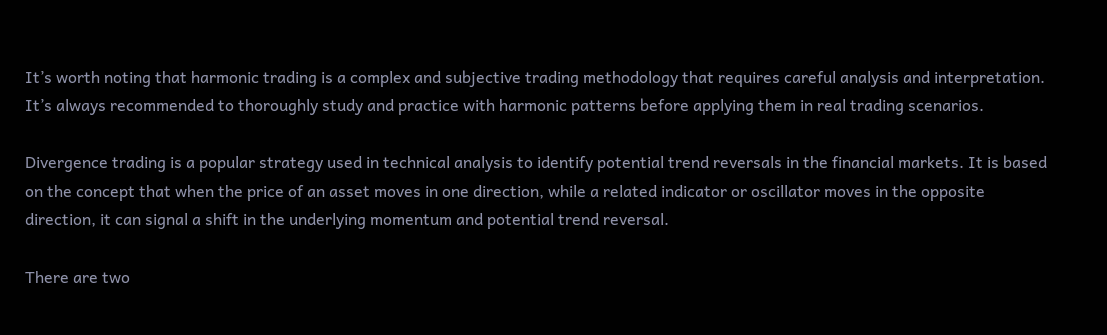It’s worth noting that harmonic trading is a complex and subjective trading methodology that requires careful analysis and interpretation. It’s always recommended to thoroughly study and practice with harmonic patterns before applying them in real trading scenarios.

Divergence trading is a popular strategy used in technical analysis to identify potential trend reversals in the financial markets. It is based on the concept that when the price of an asset moves in one direction, while a related indicator or oscillator moves in the opposite direction, it can signal a shift in the underlying momentum and potential trend reversal.

There are two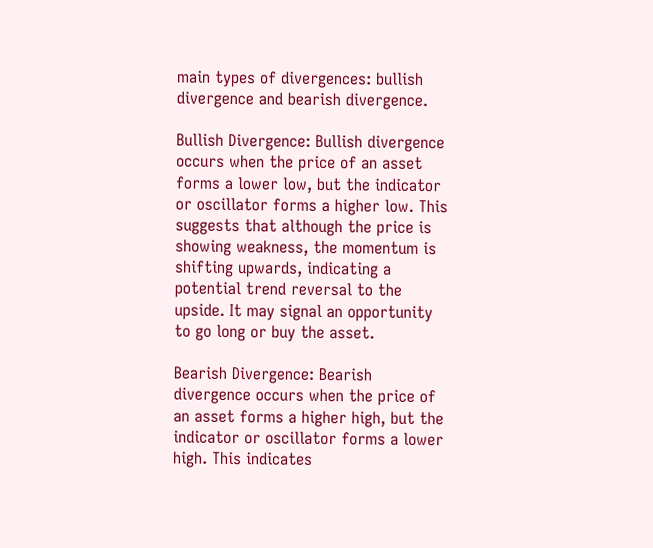main types of divergences: bullish divergence and bearish divergence.

Bullish Divergence: Bullish divergence occurs when the price of an asset forms a lower low, but the indicator or oscillator forms a higher low. This suggests that although the price is showing weakness, the momentum is shifting upwards, indicating a potential trend reversal to the upside. It may signal an opportunity to go long or buy the asset.

Bearish Divergence: Bearish divergence occurs when the price of an asset forms a higher high, but the indicator or oscillator forms a lower high. This indicates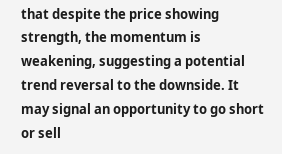that despite the price showing strength, the momentum is weakening, suggesting a potential trend reversal to the downside. It may signal an opportunity to go short or sell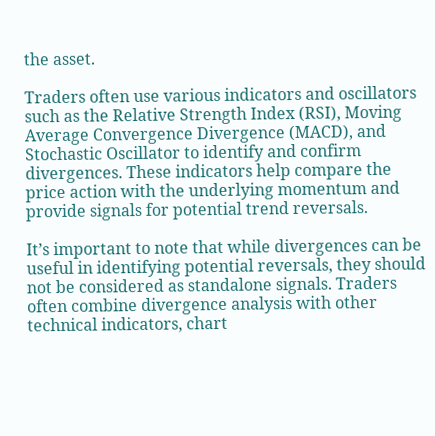the asset.

Traders often use various indicators and oscillators such as the Relative Strength Index (RSI), Moving Average Convergence Divergence (MACD), and Stochastic Oscillator to identify and confirm divergences. These indicators help compare the price action with the underlying momentum and provide signals for potential trend reversals.

It’s important to note that while divergences can be useful in identifying potential reversals, they should not be considered as standalone signals. Traders often combine divergence analysis with other technical indicators, chart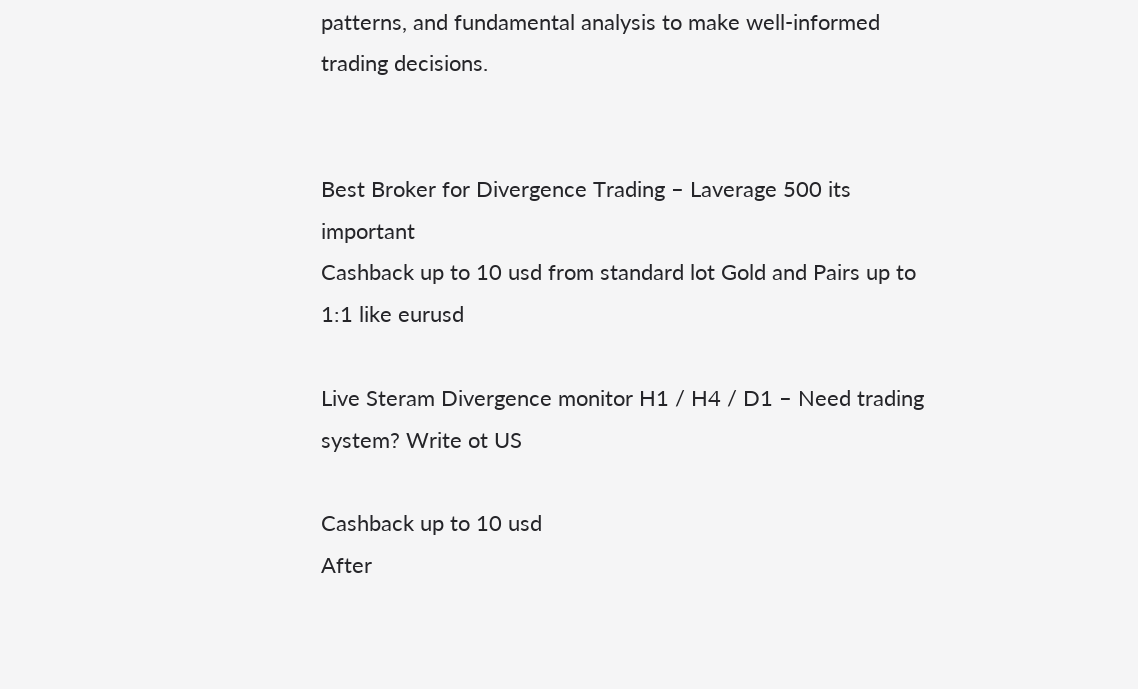patterns, and fundamental analysis to make well-informed trading decisions.


Best Broker for Divergence Trading – Laverage 500 its important
Cashback up to 10 usd from standard lot Gold and Pairs up to 1:1 like eurusd

Live Steram Divergence monitor H1 / H4 / D1 – Need trading system? Write ot US

Cashback up to 10 usd
After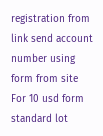registration from link send account number using form from site
For 10 usd form standard lot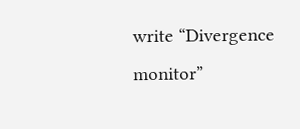write “Divergence monitor”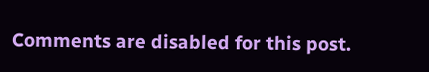Comments are disabled for this post.